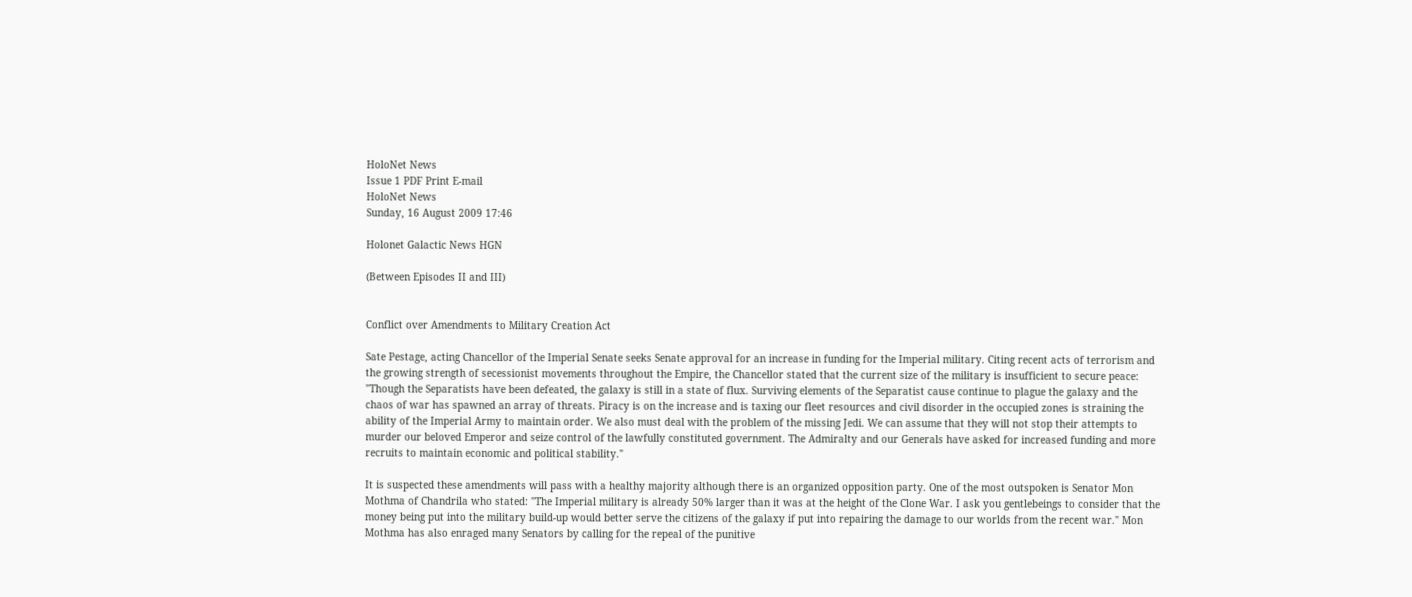HoloNet News
Issue 1 PDF Print E-mail
HoloNet News
Sunday, 16 August 2009 17:46

Holonet Galactic News HGN

(Between Episodes II and III)


Conflict over Amendments to Military Creation Act

Sate Pestage, acting Chancellor of the Imperial Senate seeks Senate approval for an increase in funding for the Imperial military. Citing recent acts of terrorism and the growing strength of secessionist movements throughout the Empire, the Chancellor stated that the current size of the military is insufficient to secure peace: "Though the Separatists have been defeated, the galaxy is still in a state of flux. Surviving elements of the Separatist cause continue to plague the galaxy and the chaos of war has spawned an array of threats. Piracy is on the increase and is taxing our fleet resources and civil disorder in the occupied zones is straining the ability of the Imperial Army to maintain order. We also must deal with the problem of the missing Jedi. We can assume that they will not stop their attempts to murder our beloved Emperor and seize control of the lawfully constituted government. The Admiralty and our Generals have asked for increased funding and more recruits to maintain economic and political stability."

It is suspected these amendments will pass with a healthy majority although there is an organized opposition party. One of the most outspoken is Senator Mon Mothma of Chandrila who stated: "The Imperial military is already 50% larger than it was at the height of the Clone War. I ask you gentlebeings to consider that the money being put into the military build-up would better serve the citizens of the galaxy if put into repairing the damage to our worlds from the recent war." Mon Mothma has also enraged many Senators by calling for the repeal of the punitive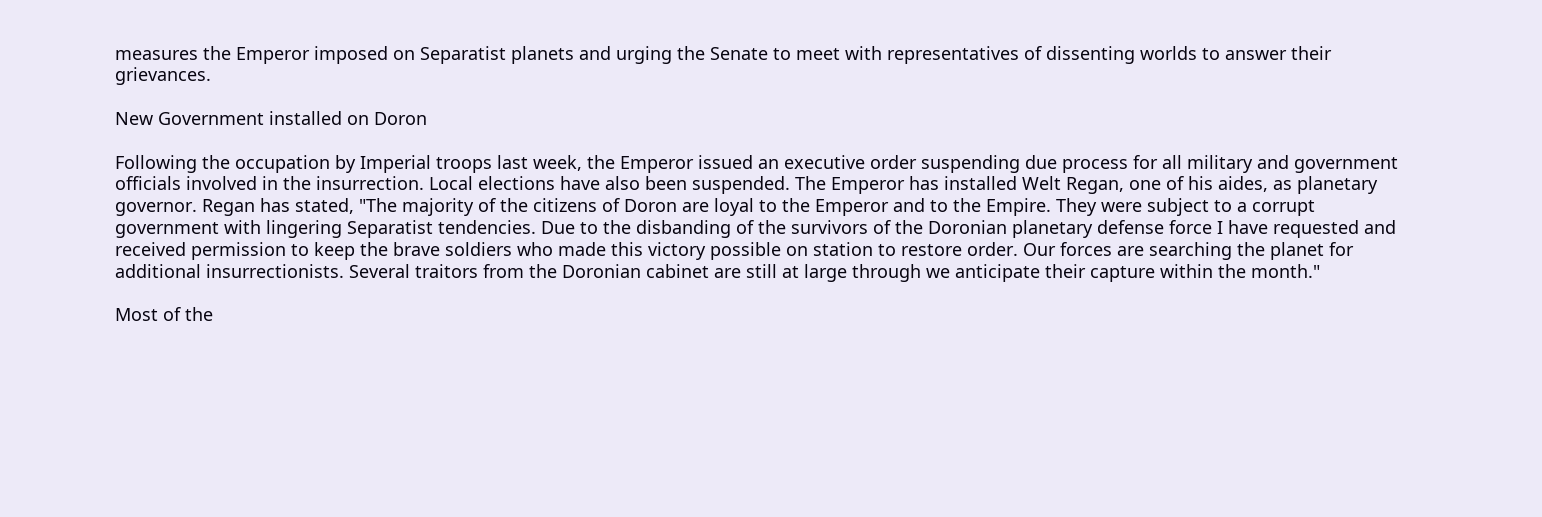measures the Emperor imposed on Separatist planets and urging the Senate to meet with representatives of dissenting worlds to answer their grievances.

New Government installed on Doron

Following the occupation by Imperial troops last week, the Emperor issued an executive order suspending due process for all military and government officials involved in the insurrection. Local elections have also been suspended. The Emperor has installed Welt Regan, one of his aides, as planetary governor. Regan has stated, "The majority of the citizens of Doron are loyal to the Emperor and to the Empire. They were subject to a corrupt government with lingering Separatist tendencies. Due to the disbanding of the survivors of the Doronian planetary defense force I have requested and received permission to keep the brave soldiers who made this victory possible on station to restore order. Our forces are searching the planet for additional insurrectionists. Several traitors from the Doronian cabinet are still at large through we anticipate their capture within the month."

Most of the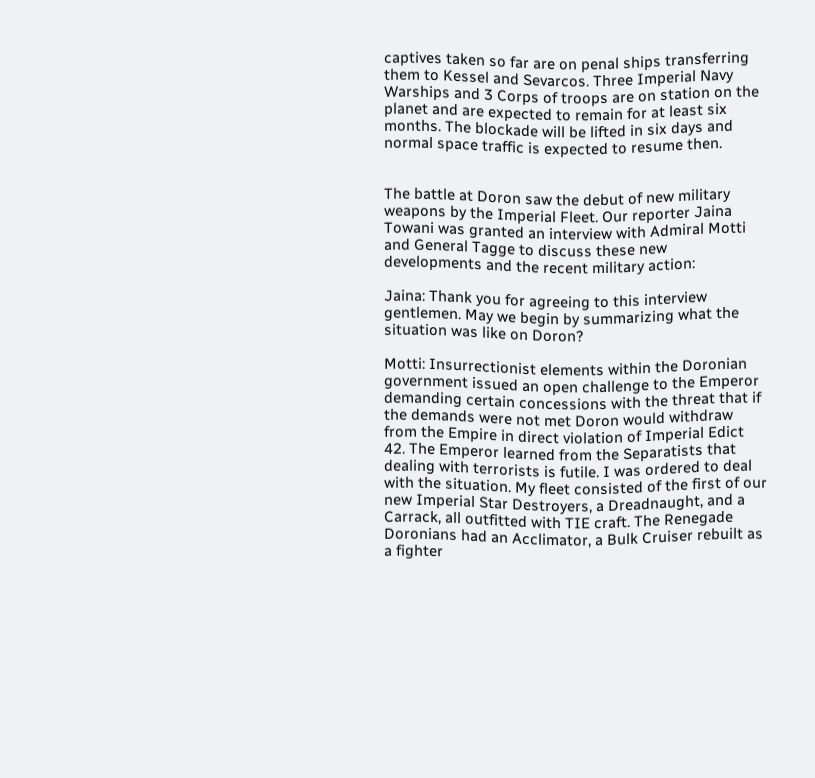captives taken so far are on penal ships transferring them to Kessel and Sevarcos. Three Imperial Navy Warships and 3 Corps of troops are on station on the planet and are expected to remain for at least six months. The blockade will be lifted in six days and normal space traffic is expected to resume then.


The battle at Doron saw the debut of new military weapons by the Imperial Fleet. Our reporter Jaina Towani was granted an interview with Admiral Motti and General Tagge to discuss these new developments and the recent military action:

Jaina: Thank you for agreeing to this interview gentlemen. May we begin by summarizing what the situation was like on Doron?

Motti: Insurrectionist elements within the Doronian government issued an open challenge to the Emperor demanding certain concessions with the threat that if the demands were not met Doron would withdraw from the Empire in direct violation of Imperial Edict 42. The Emperor learned from the Separatists that dealing with terrorists is futile. I was ordered to deal with the situation. My fleet consisted of the first of our new Imperial Star Destroyers, a Dreadnaught, and a Carrack, all outfitted with TIE craft. The Renegade Doronians had an Acclimator, a Bulk Cruiser rebuilt as a fighter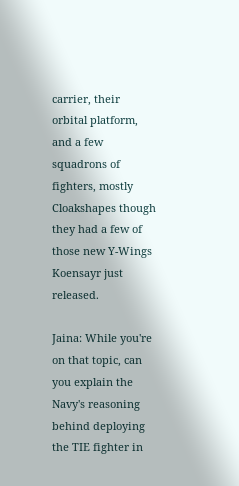carrier, their orbital platform, and a few squadrons of fighters, mostly Cloakshapes though they had a few of those new Y-Wings Koensayr just released.

Jaina: While you're on that topic, can you explain the Navy's reasoning behind deploying the TIE fighter in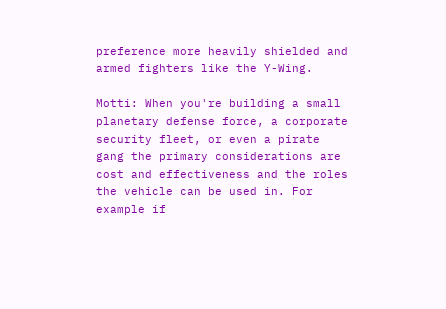preference more heavily shielded and armed fighters like the Y-Wing.

Motti: When you're building a small planetary defense force, a corporate security fleet, or even a pirate gang the primary considerations are cost and effectiveness and the roles the vehicle can be used in. For example if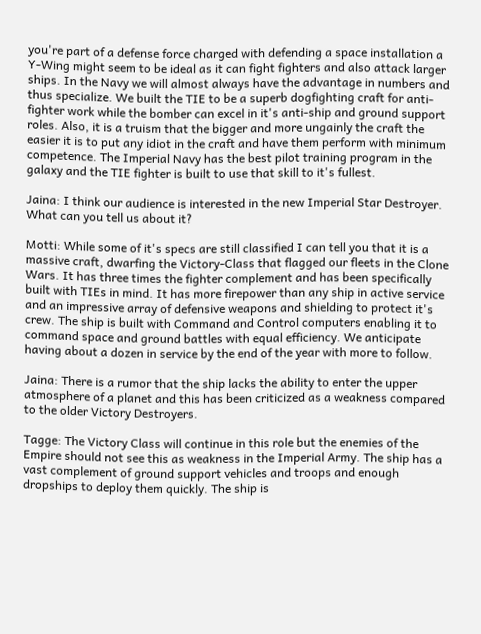you're part of a defense force charged with defending a space installation a Y-Wing might seem to be ideal as it can fight fighters and also attack larger ships. In the Navy we will almost always have the advantage in numbers and thus specialize. We built the TIE to be a superb dogfighting craft for anti-fighter work while the bomber can excel in it's anti-ship and ground support roles. Also, it is a truism that the bigger and more ungainly the craft the easier it is to put any idiot in the craft and have them perform with minimum competence. The Imperial Navy has the best pilot training program in the galaxy and the TIE fighter is built to use that skill to it's fullest.

Jaina: I think our audience is interested in the new Imperial Star Destroyer. What can you tell us about it?

Motti: While some of it's specs are still classified I can tell you that it is a massive craft, dwarfing the Victory-Class that flagged our fleets in the Clone Wars. It has three times the fighter complement and has been specifically built with TIEs in mind. It has more firepower than any ship in active service and an impressive array of defensive weapons and shielding to protect it's crew. The ship is built with Command and Control computers enabling it to command space and ground battles with equal efficiency. We anticipate having about a dozen in service by the end of the year with more to follow.

Jaina: There is a rumor that the ship lacks the ability to enter the upper atmosphere of a planet and this has been criticized as a weakness compared to the older Victory Destroyers.

Tagge: The Victory Class will continue in this role but the enemies of the Empire should not see this as weakness in the Imperial Army. The ship has a vast complement of ground support vehicles and troops and enough dropships to deploy them quickly. The ship is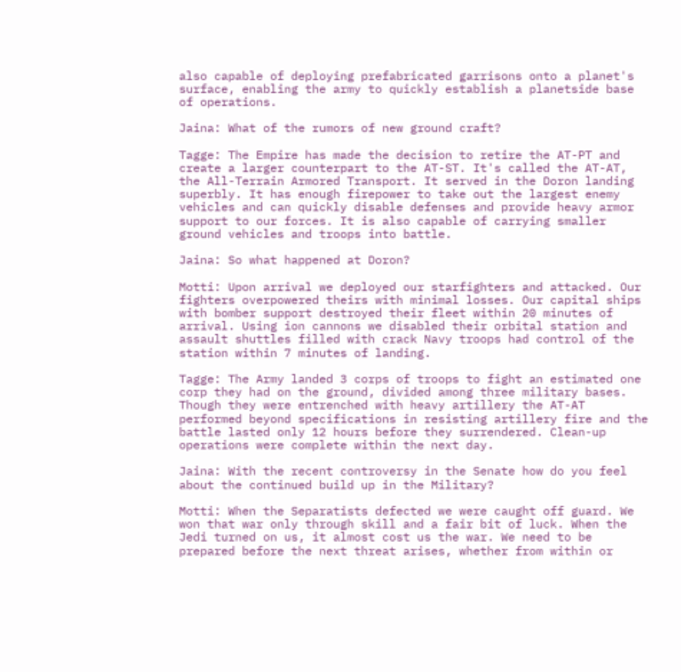also capable of deploying prefabricated garrisons onto a planet's surface, enabling the army to quickly establish a planetside base of operations.

Jaina: What of the rumors of new ground craft?

Tagge: The Empire has made the decision to retire the AT-PT and create a larger counterpart to the AT-ST. It's called the AT-AT, the All-Terrain Armored Transport. It served in the Doron landing superbly. It has enough firepower to take out the largest enemy vehicles and can quickly disable defenses and provide heavy armor support to our forces. It is also capable of carrying smaller ground vehicles and troops into battle.

Jaina: So what happened at Doron?

Motti: Upon arrival we deployed our starfighters and attacked. Our fighters overpowered theirs with minimal losses. Our capital ships with bomber support destroyed their fleet within 20 minutes of arrival. Using ion cannons we disabled their orbital station and assault shuttles filled with crack Navy troops had control of the station within 7 minutes of landing.

Tagge: The Army landed 3 corps of troops to fight an estimated one corp they had on the ground, divided among three military bases. Though they were entrenched with heavy artillery the AT-AT performed beyond specifications in resisting artillery fire and the battle lasted only 12 hours before they surrendered. Clean-up operations were complete within the next day.

Jaina: With the recent controversy in the Senate how do you feel about the continued build up in the Military?

Motti: When the Separatists defected we were caught off guard. We won that war only through skill and a fair bit of luck. When the Jedi turned on us, it almost cost us the war. We need to be prepared before the next threat arises, whether from within or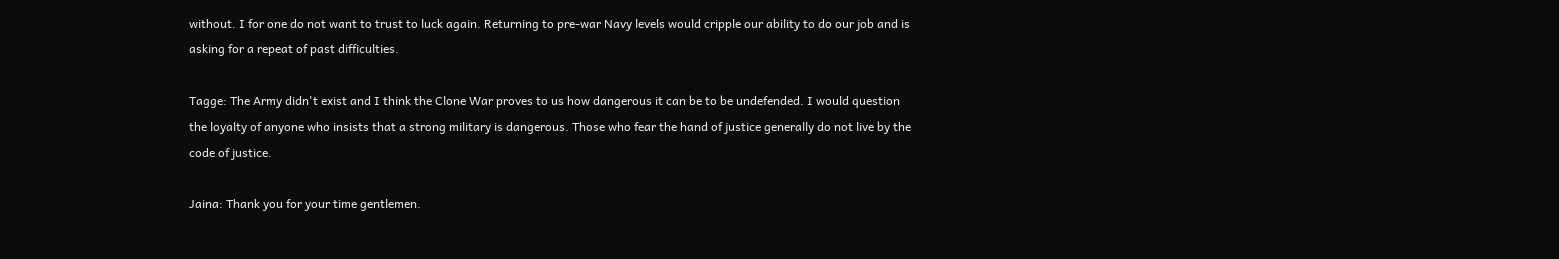without. I for one do not want to trust to luck again. Returning to pre-war Navy levels would cripple our ability to do our job and is asking for a repeat of past difficulties.

Tagge: The Army didn't exist and I think the Clone War proves to us how dangerous it can be to be undefended. I would question the loyalty of anyone who insists that a strong military is dangerous. Those who fear the hand of justice generally do not live by the code of justice.

Jaina: Thank you for your time gentlemen.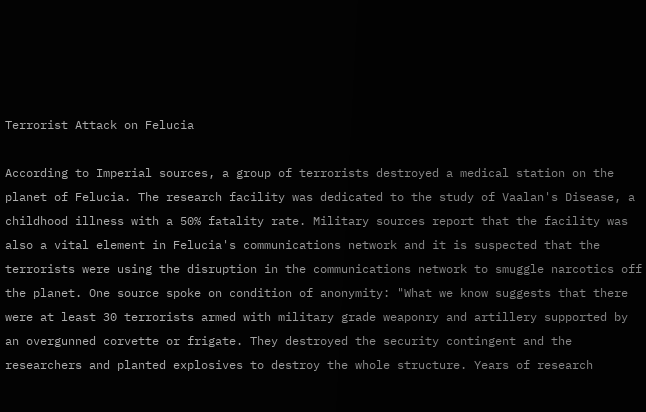Terrorist Attack on Felucia

According to Imperial sources, a group of terrorists destroyed a medical station on the planet of Felucia. The research facility was dedicated to the study of Vaalan's Disease, a childhood illness with a 50% fatality rate. Military sources report that the facility was also a vital element in Felucia's communications network and it is suspected that the terrorists were using the disruption in the communications network to smuggle narcotics off the planet. One source spoke on condition of anonymity: "What we know suggests that there were at least 30 terrorists armed with military grade weaponry and artillery supported by an overgunned corvette or frigate. They destroyed the security contingent and the researchers and planted explosives to destroy the whole structure. Years of research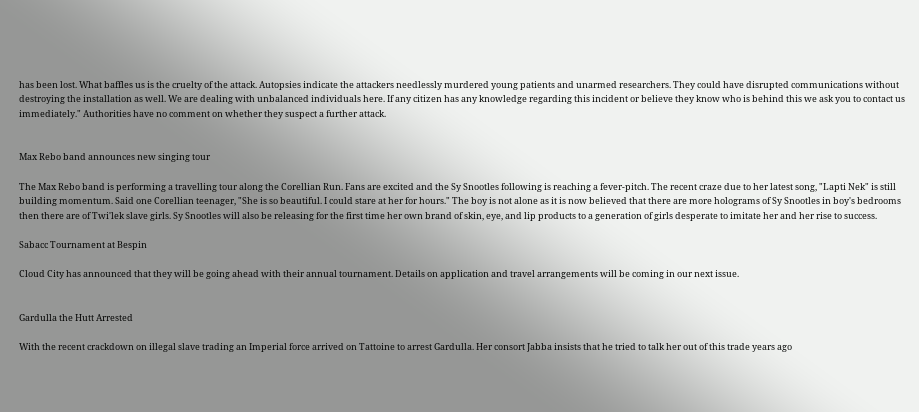has been lost. What baffles us is the cruelty of the attack. Autopsies indicate the attackers needlessly murdered young patients and unarmed researchers. They could have disrupted communications without destroying the installation as well. We are dealing with unbalanced individuals here. If any citizen has any knowledge regarding this incident or believe they know who is behind this we ask you to contact us immediately." Authorities have no comment on whether they suspect a further attack.


Max Rebo band announces new singing tour

The Max Rebo band is performing a travelling tour along the Corellian Run. Fans are excited and the Sy Snootles following is reaching a fever-pitch. The recent craze due to her latest song, "Lapti Nek" is still building momentum. Said one Corellian teenager, "She is so beautiful. I could stare at her for hours." The boy is not alone as it is now believed that there are more holograms of Sy Snootles in boy's bedrooms then there are of Twi'lek slave girls. Sy Snootles will also be releasing for the first time her own brand of skin, eye, and lip products to a generation of girls desperate to imitate her and her rise to success.

Sabacc Tournament at Bespin

Cloud City has announced that they will be going ahead with their annual tournament. Details on application and travel arrangements will be coming in our next issue.


Gardulla the Hutt Arrested

With the recent crackdown on illegal slave trading an Imperial force arrived on Tattoine to arrest Gardulla. Her consort Jabba insists that he tried to talk her out of this trade years ago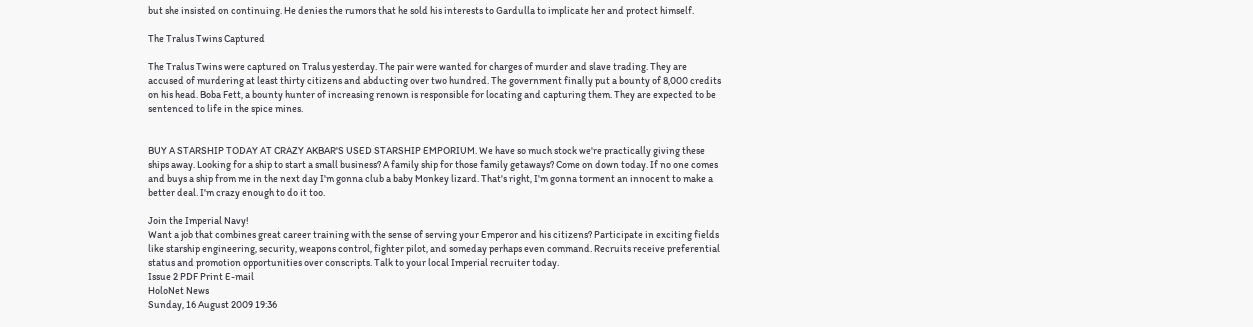but she insisted on continuing. He denies the rumors that he sold his interests to Gardulla to implicate her and protect himself.

The Tralus Twins Captured

The Tralus Twins were captured on Tralus yesterday. The pair were wanted for charges of murder and slave trading. They are accused of murdering at least thirty citizens and abducting over two hundred. The government finally put a bounty of 8,000 credits on his head. Boba Fett, a bounty hunter of increasing renown is responsible for locating and capturing them. They are expected to be sentenced to life in the spice mines.


BUY A STARSHIP TODAY AT CRAZY AKBAR'S USED STARSHIP EMPORIUM. We have so much stock we're practically giving these ships away. Looking for a ship to start a small business? A family ship for those family getaways? Come on down today. If no one comes and buys a ship from me in the next day I'm gonna club a baby Monkey lizard. That's right, I'm gonna torment an innocent to make a better deal. I'm crazy enough to do it too.

Join the Imperial Navy!
Want a job that combines great career training with the sense of serving your Emperor and his citizens? Participate in exciting fields like starship engineering, security, weapons control, fighter pilot, and someday perhaps even command. Recruits receive preferential status and promotion opportunities over conscripts. Talk to your local Imperial recruiter today.
Issue 2 PDF Print E-mail
HoloNet News
Sunday, 16 August 2009 19:36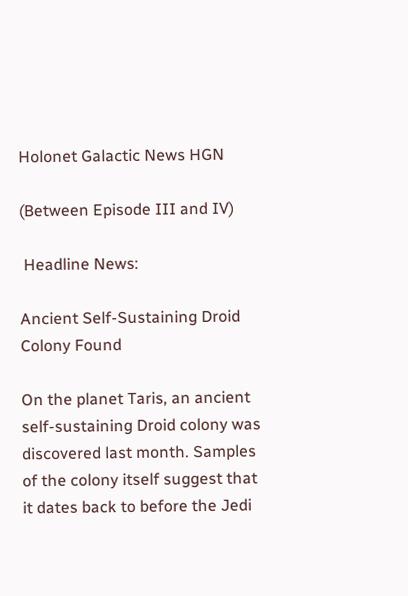Holonet Galactic News HGN

(Between Episode III and IV)

 Headline News:

Ancient Self-Sustaining Droid Colony Found

On the planet Taris, an ancient self-sustaining Droid colony was discovered last month. Samples of the colony itself suggest that it dates back to before the Jedi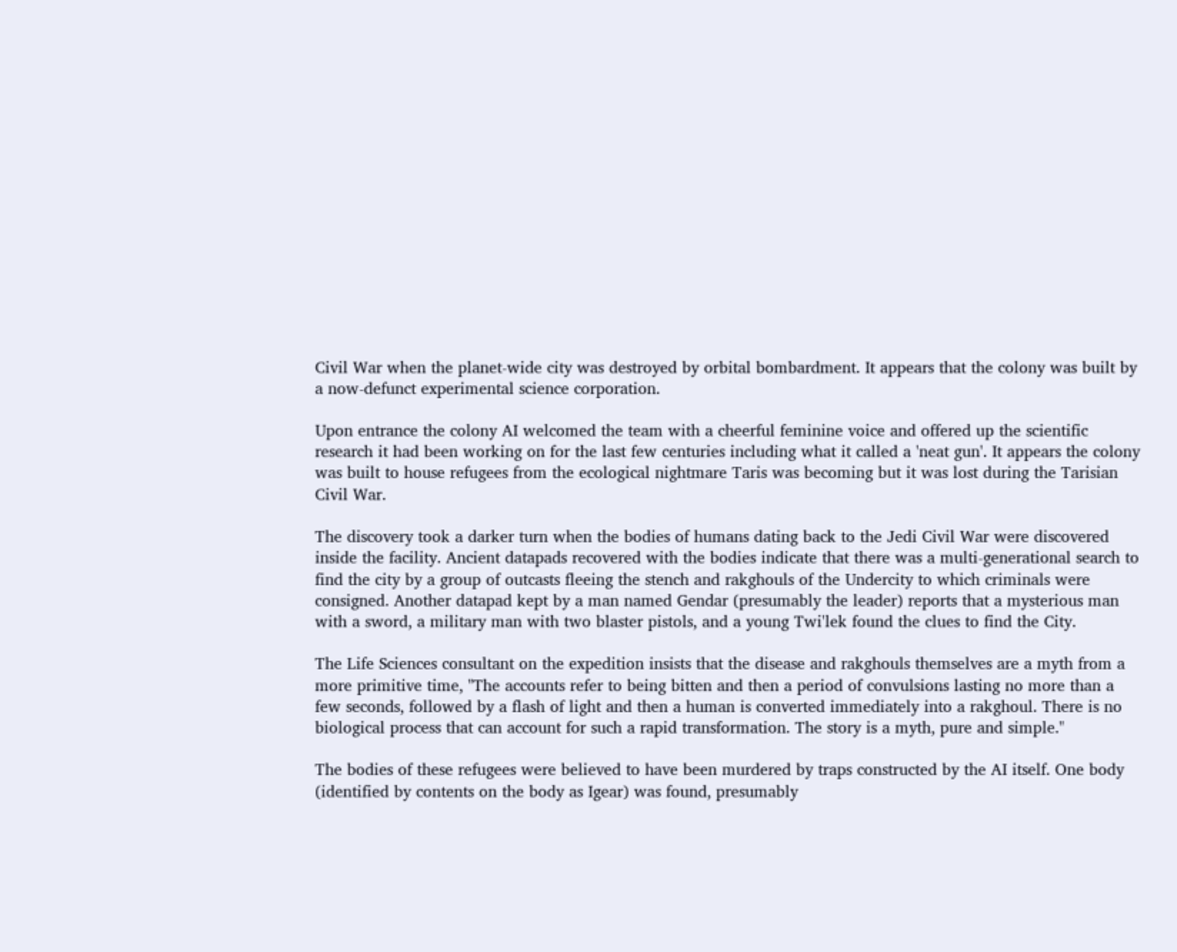Civil War when the planet-wide city was destroyed by orbital bombardment. It appears that the colony was built by a now-defunct experimental science corporation.

Upon entrance the colony AI welcomed the team with a cheerful feminine voice and offered up the scientific research it had been working on for the last few centuries including what it called a 'neat gun'. It appears the colony was built to house refugees from the ecological nightmare Taris was becoming but it was lost during the Tarisian Civil War.

The discovery took a darker turn when the bodies of humans dating back to the Jedi Civil War were discovered inside the facility. Ancient datapads recovered with the bodies indicate that there was a multi-generational search to find the city by a group of outcasts fleeing the stench and rakghouls of the Undercity to which criminals were consigned. Another datapad kept by a man named Gendar (presumably the leader) reports that a mysterious man with a sword, a military man with two blaster pistols, and a young Twi'lek found the clues to find the City.

The Life Sciences consultant on the expedition insists that the disease and rakghouls themselves are a myth from a more primitive time, "The accounts refer to being bitten and then a period of convulsions lasting no more than a few seconds, followed by a flash of light and then a human is converted immediately into a rakghoul. There is no biological process that can account for such a rapid transformation. The story is a myth, pure and simple."

The bodies of these refugees were believed to have been murdered by traps constructed by the AI itself. One body (identified by contents on the body as Igear) was found, presumably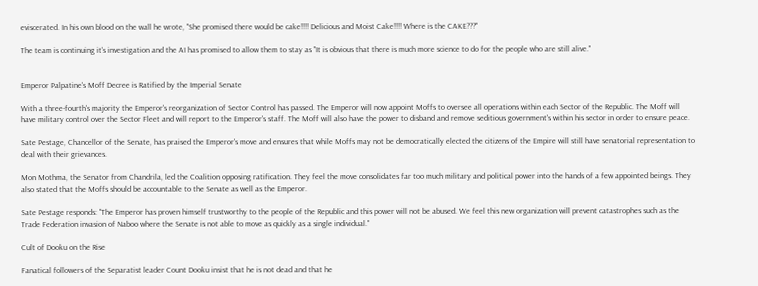eviscerated. In his own blood on the wall he wrote, "She promised there would be cake!!!! Delicious and Moist Cake!!!! Where is the CAKE???"

The team is continuing it's investigation and the AI has promised to allow them to stay as "It is obvious that there is much more science to do for the people who are still alive."


Emperor Palpatine's Moff Decree is Ratified by the Imperial Senate

With a three-fourth's majority the Emperor's reorganization of Sector Control has passed. The Emperor will now appoint Moffs to oversee all operations within each Sector of the Republic. The Moff will have military control over the Sector Fleet and will report to the Emperor's staff. The Moff will also have the power to disband and remove seditious government's within his sector in order to ensure peace.

Sate Pestage, Chancellor of the Senate, has praised the Emperor's move and ensures that while Moffs may not be democratically elected the citizens of the Empire will still have senatorial representation to deal with their grievances.

Mon Mothma, the Senator from Chandrila, led the Coalition opposing ratification. They feel the move consolidates far too much military and political power into the hands of a few appointed beings. They also stated that the Moffs should be accountable to the Senate as well as the Emperor.

Sate Pestage responds: "The Emperor has proven himself trustworthy to the people of the Republic and this power will not be abused. We feel this new organization will prevent catastrophes such as the Trade Federation invasion of Naboo where the Senate is not able to move as quickly as a single individual."

Cult of Dooku on the Rise

Fanatical followers of the Separatist leader Count Dooku insist that he is not dead and that he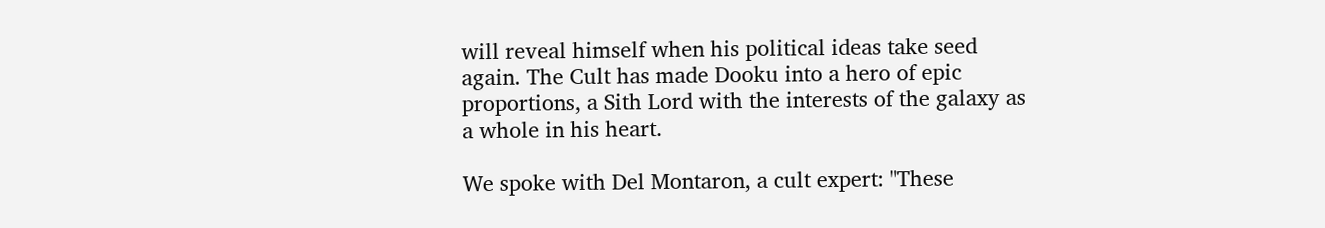will reveal himself when his political ideas take seed again. The Cult has made Dooku into a hero of epic proportions, a Sith Lord with the interests of the galaxy as a whole in his heart.

We spoke with Del Montaron, a cult expert: "These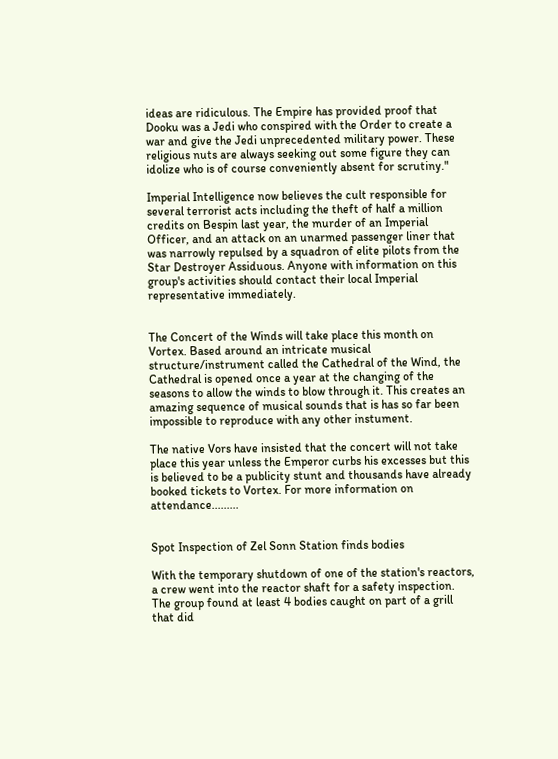ideas are ridiculous. The Empire has provided proof that Dooku was a Jedi who conspired with the Order to create a war and give the Jedi unprecedented military power. These religious nuts are always seeking out some figure they can idolize who is of course conveniently absent for scrutiny."

Imperial Intelligence now believes the cult responsible for several terrorist acts including the theft of half a million credits on Bespin last year, the murder of an Imperial Officer, and an attack on an unarmed passenger liner that was narrowly repulsed by a squadron of elite pilots from the Star Destroyer Assiduous. Anyone with information on this group's activities should contact their local Imperial representative immediately.


The Concert of the Winds will take place this month on Vortex. Based around an intricate musical structure/instrument called the Cathedral of the Wind, the Cathedral is opened once a year at the changing of the seasons to allow the winds to blow through it. This creates an amazing sequence of musical sounds that is has so far been impossible to reproduce with any other instument.

The native Vors have insisted that the concert will not take place this year unless the Emperor curbs his excesses but this is believed to be a publicity stunt and thousands have already booked tickets to Vortex. For more information on attendance.........


Spot Inspection of Zel Sonn Station finds bodies

With the temporary shutdown of one of the station's reactors, a crew went into the reactor shaft for a safety inspection. The group found at least 4 bodies caught on part of a grill that did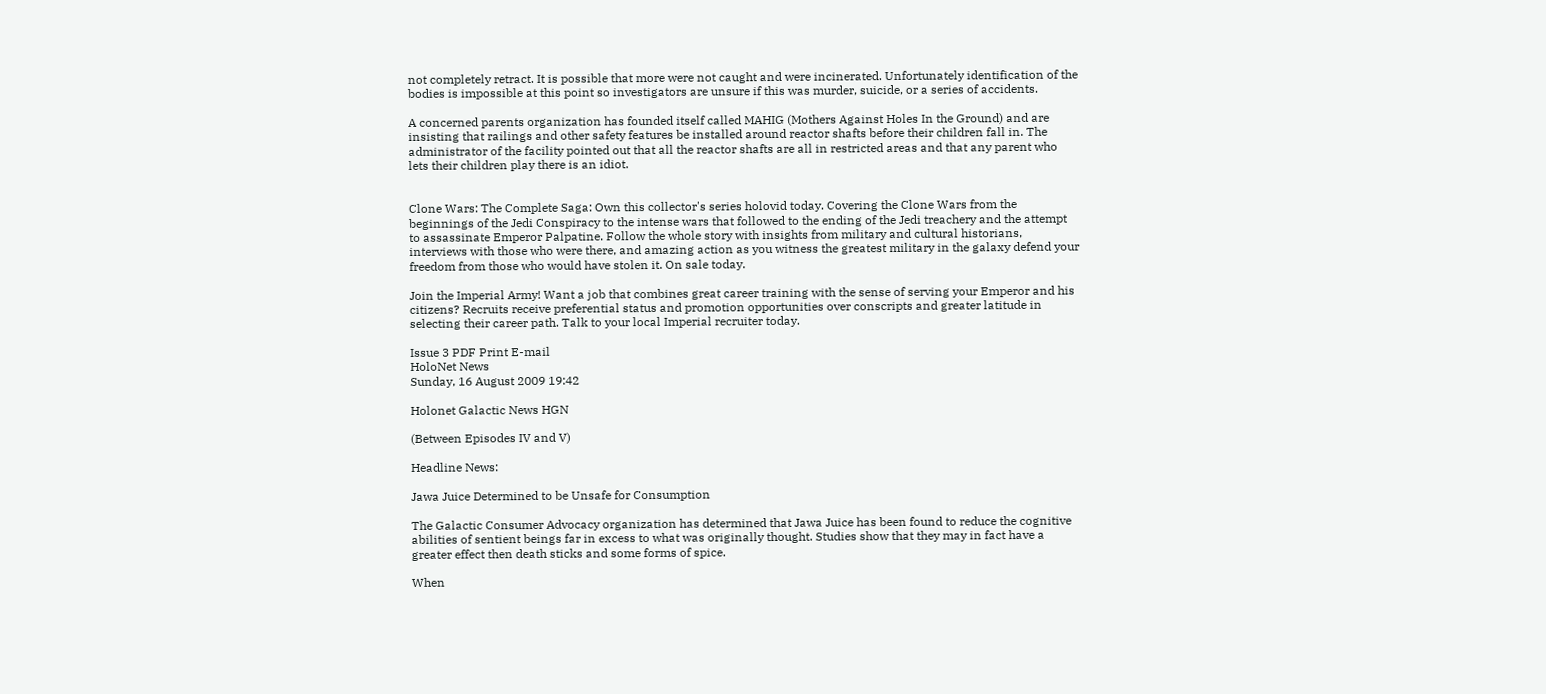not completely retract. It is possible that more were not caught and were incinerated. Unfortunately identification of the bodies is impossible at this point so investigators are unsure if this was murder, suicide, or a series of accidents.

A concerned parents organization has founded itself called MAHIG (Mothers Against Holes In the Ground) and are insisting that railings and other safety features be installed around reactor shafts before their children fall in. The administrator of the facility pointed out that all the reactor shafts are all in restricted areas and that any parent who lets their children play there is an idiot.


Clone Wars: The Complete Saga: Own this collector's series holovid today. Covering the Clone Wars from the beginnings of the Jedi Conspiracy to the intense wars that followed to the ending of the Jedi treachery and the attempt to assassinate Emperor Palpatine. Follow the whole story with insights from military and cultural historians, interviews with those who were there, and amazing action as you witness the greatest military in the galaxy defend your freedom from those who would have stolen it. On sale today.

Join the Imperial Army! Want a job that combines great career training with the sense of serving your Emperor and his citizens? Recruits receive preferential status and promotion opportunities over conscripts and greater latitude in selecting their career path. Talk to your local Imperial recruiter today.

Issue 3 PDF Print E-mail
HoloNet News
Sunday, 16 August 2009 19:42

Holonet Galactic News HGN

(Between Episodes IV and V)

Headline News:

Jawa Juice Determined to be Unsafe for Consumption

The Galactic Consumer Advocacy organization has determined that Jawa Juice has been found to reduce the cognitive abilities of sentient beings far in excess to what was originally thought. Studies show that they may in fact have a greater effect then death sticks and some forms of spice.

When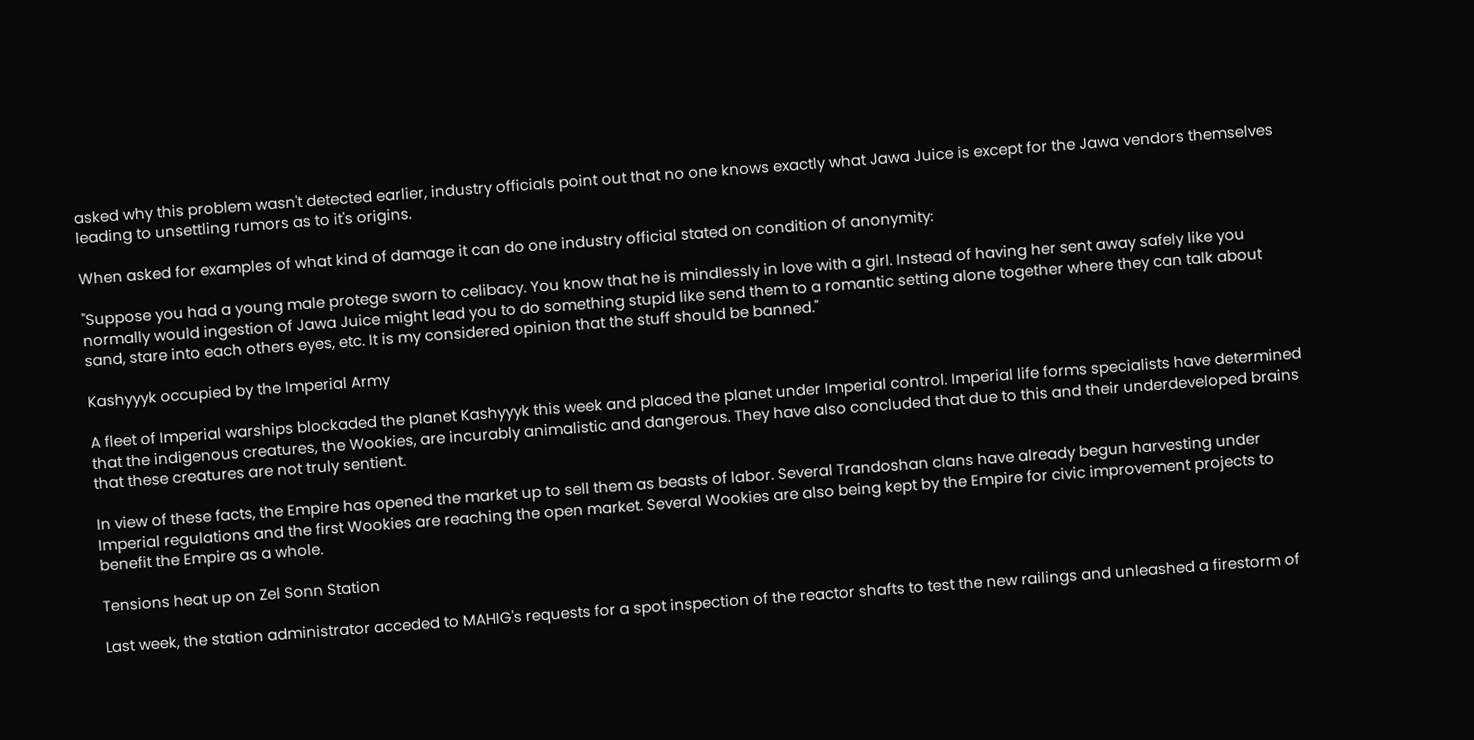asked why this problem wasn't detected earlier, industry officials point out that no one knows exactly what Jawa Juice is except for the Jawa vendors themselves leading to unsettling rumors as to it's origins.

When asked for examples of what kind of damage it can do one industry official stated on condition of anonymity:

"Suppose you had a young male protege sworn to celibacy. You know that he is mindlessly in love with a girl. Instead of having her sent away safely like you normally would ingestion of Jawa Juice might lead you to do something stupid like send them to a romantic setting alone together where they can talk about sand, stare into each others eyes, etc. It is my considered opinion that the stuff should be banned."

Kashyyyk occupied by the Imperial Army

A fleet of Imperial warships blockaded the planet Kashyyyk this week and placed the planet under Imperial control. Imperial life forms specialists have determined that the indigenous creatures, the Wookies, are incurably animalistic and dangerous. They have also concluded that due to this and their underdeveloped brains that these creatures are not truly sentient.

In view of these facts, the Empire has opened the market up to sell them as beasts of labor. Several Trandoshan clans have already begun harvesting under Imperial regulations and the first Wookies are reaching the open market. Several Wookies are also being kept by the Empire for civic improvement projects to benefit the Empire as a whole.

Tensions heat up on Zel Sonn Station

Last week, the station administrator acceded to MAHIG's requests for a spot inspection of the reactor shafts to test the new railings and unleashed a firestorm of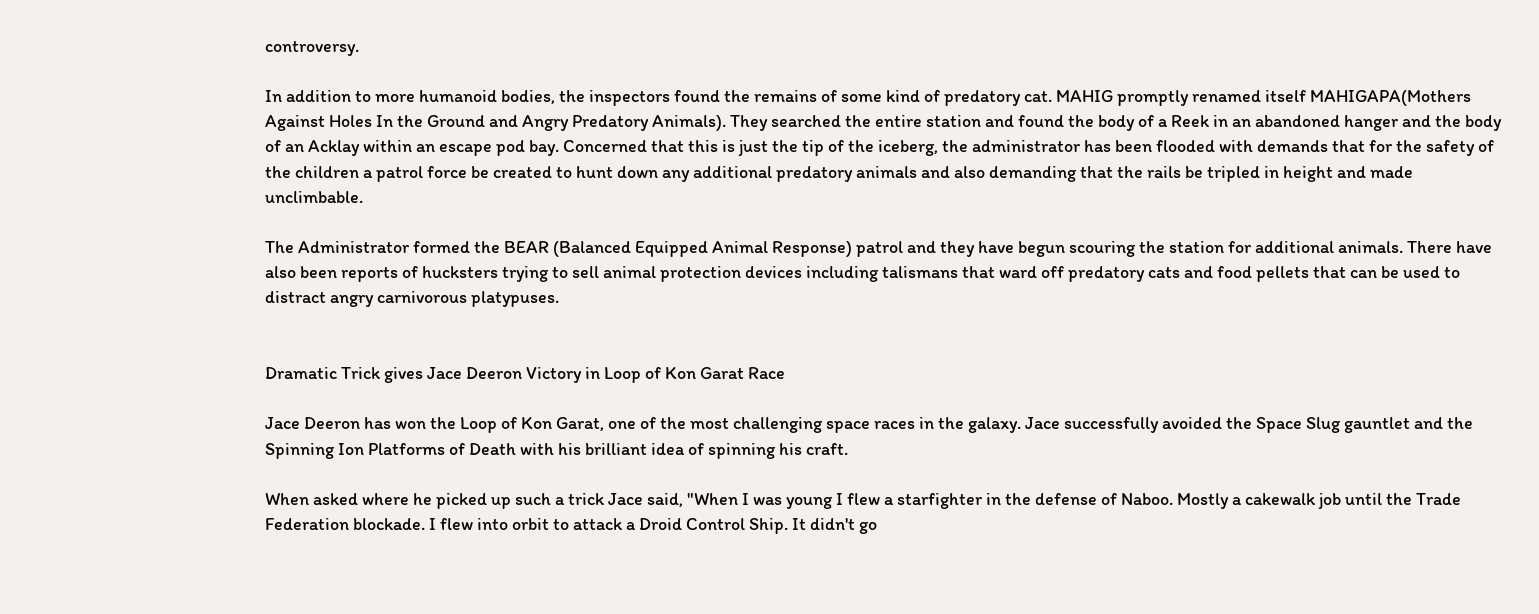controversy.

In addition to more humanoid bodies, the inspectors found the remains of some kind of predatory cat. MAHIG promptly renamed itself MAHIGAPA(Mothers Against Holes In the Ground and Angry Predatory Animals). They searched the entire station and found the body of a Reek in an abandoned hanger and the body of an Acklay within an escape pod bay. Concerned that this is just the tip of the iceberg, the administrator has been flooded with demands that for the safety of the children a patrol force be created to hunt down any additional predatory animals and also demanding that the rails be tripled in height and made unclimbable.

The Administrator formed the BEAR (Balanced Equipped Animal Response) patrol and they have begun scouring the station for additional animals. There have also been reports of hucksters trying to sell animal protection devices including talismans that ward off predatory cats and food pellets that can be used to distract angry carnivorous platypuses.


Dramatic Trick gives Jace Deeron Victory in Loop of Kon Garat Race

Jace Deeron has won the Loop of Kon Garat, one of the most challenging space races in the galaxy. Jace successfully avoided the Space Slug gauntlet and the Spinning Ion Platforms of Death with his brilliant idea of spinning his craft.

When asked where he picked up such a trick Jace said, "When I was young I flew a starfighter in the defense of Naboo. Mostly a cakewalk job until the Trade Federation blockade. I flew into orbit to attack a Droid Control Ship. It didn't go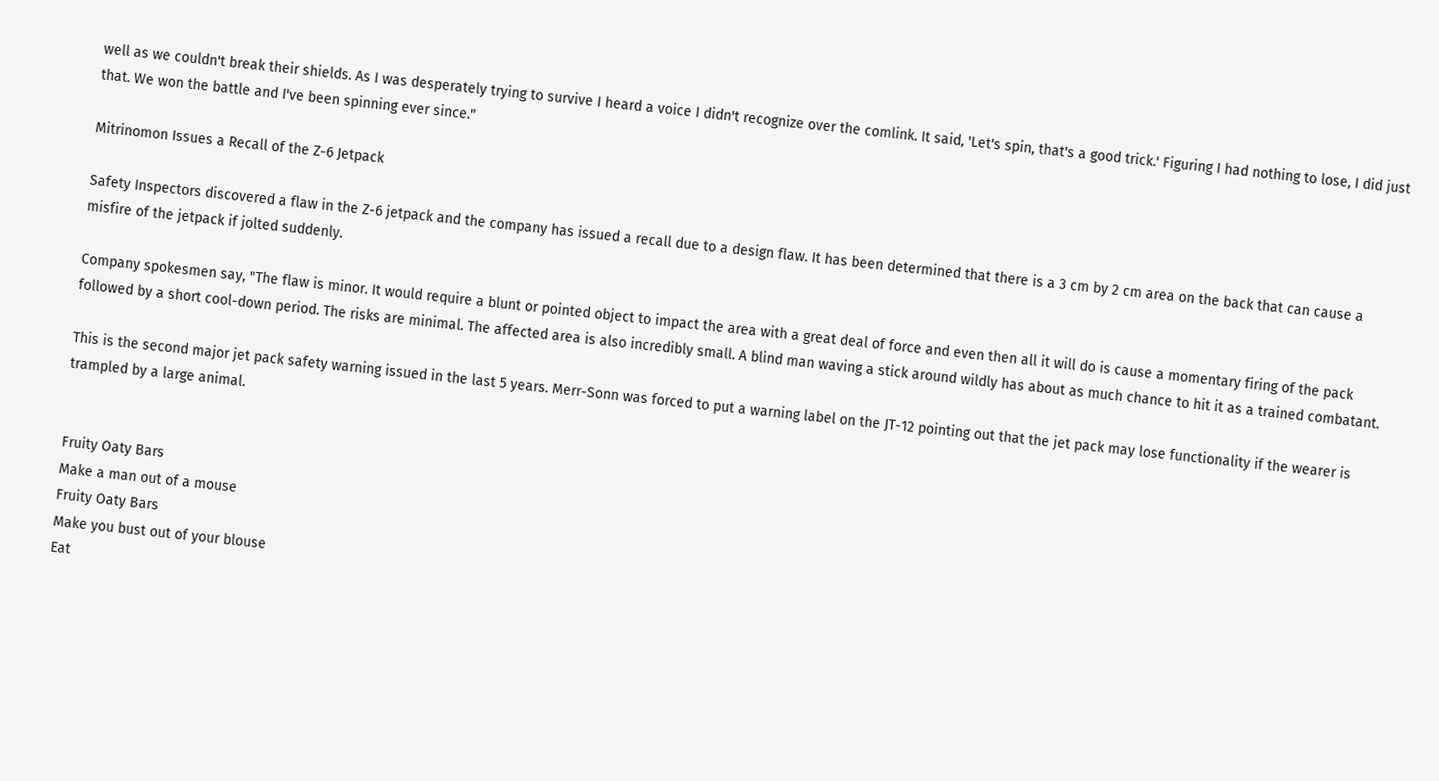well as we couldn't break their shields. As I was desperately trying to survive I heard a voice I didn't recognize over the comlink. It said, 'Let's spin, that's a good trick.' Figuring I had nothing to lose, I did just that. We won the battle and I've been spinning ever since."

Mitrinomon Issues a Recall of the Z-6 Jetpack

Safety Inspectors discovered a flaw in the Z-6 jetpack and the company has issued a recall due to a design flaw. It has been determined that there is a 3 cm by 2 cm area on the back that can cause a misfire of the jetpack if jolted suddenly.

Company spokesmen say, "The flaw is minor. It would require a blunt or pointed object to impact the area with a great deal of force and even then all it will do is cause a momentary firing of the pack followed by a short cool-down period. The risks are minimal. The affected area is also incredibly small. A blind man waving a stick around wildly has about as much chance to hit it as a trained combatant.

This is the second major jet pack safety warning issued in the last 5 years. Merr-Sonn was forced to put a warning label on the JT-12 pointing out that the jet pack may lose functionality if the wearer is trampled by a large animal.


Fruity Oaty Bars
Make a man out of a mouse
Fruity Oaty Bars
Make you bust out of your blouse
Eat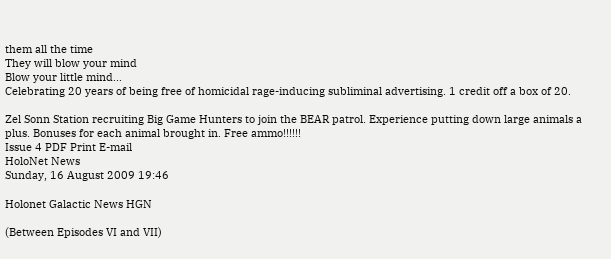them all the time
They will blow your mind
Blow your little mind...
Celebrating 20 years of being free of homicidal rage-inducing subliminal advertising. 1 credit off a box of 20.

Zel Sonn Station recruiting Big Game Hunters to join the BEAR patrol. Experience putting down large animals a plus. Bonuses for each animal brought in. Free ammo!!!!!!
Issue 4 PDF Print E-mail
HoloNet News
Sunday, 16 August 2009 19:46

Holonet Galactic News HGN

(Between Episodes VI and VII)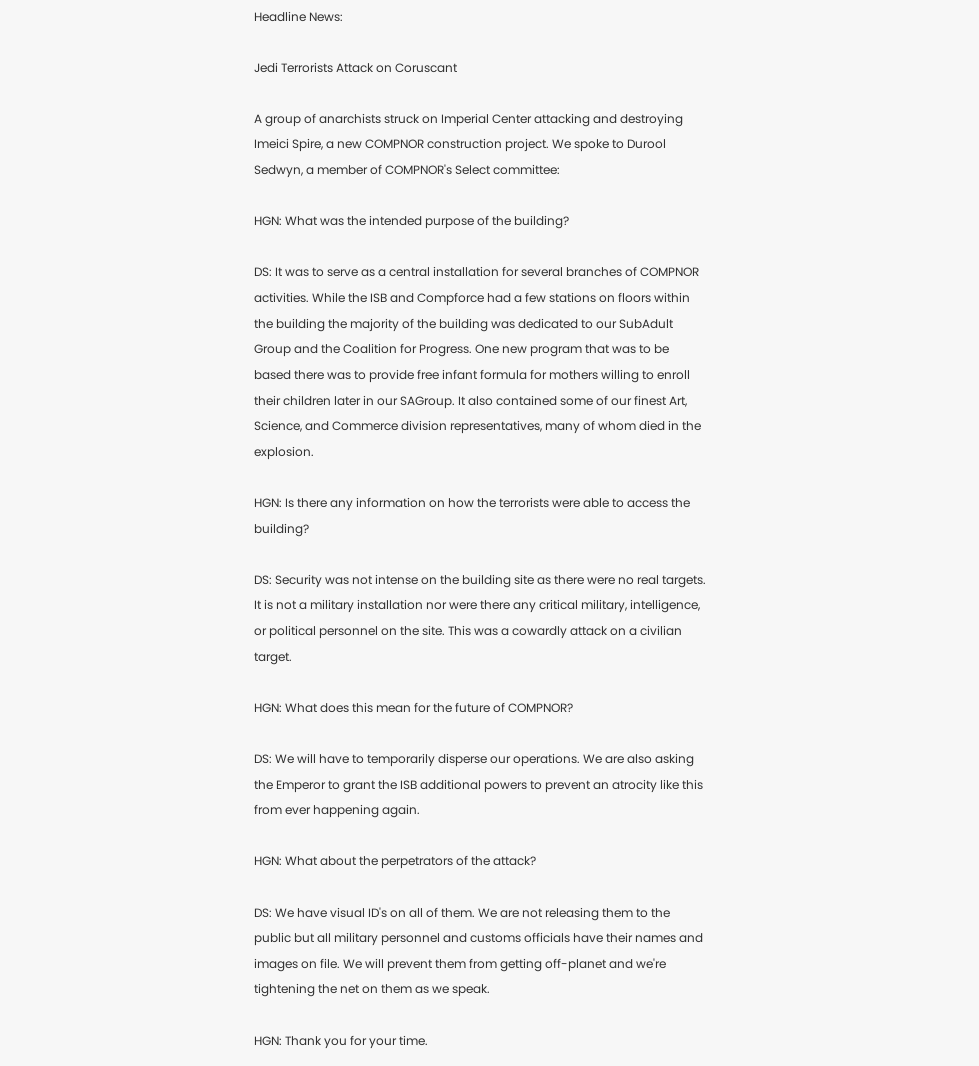Headline News:

Jedi Terrorists Attack on Coruscant

A group of anarchists struck on Imperial Center attacking and destroying Imeici Spire, a new COMPNOR construction project. We spoke to Durool Sedwyn, a member of COMPNOR's Select committee:

HGN: What was the intended purpose of the building?

DS: It was to serve as a central installation for several branches of COMPNOR activities. While the ISB and Compforce had a few stations on floors within the building the majority of the building was dedicated to our SubAdult Group and the Coalition for Progress. One new program that was to be based there was to provide free infant formula for mothers willing to enroll their children later in our SAGroup. It also contained some of our finest Art, Science, and Commerce division representatives, many of whom died in the explosion.

HGN: Is there any information on how the terrorists were able to access the building?

DS: Security was not intense on the building site as there were no real targets. It is not a military installation nor were there any critical military, intelligence, or political personnel on the site. This was a cowardly attack on a civilian target.

HGN: What does this mean for the future of COMPNOR?

DS: We will have to temporarily disperse our operations. We are also asking the Emperor to grant the ISB additional powers to prevent an atrocity like this from ever happening again.

HGN: What about the perpetrators of the attack?

DS: We have visual ID's on all of them. We are not releasing them to the public but all military personnel and customs officials have their names and images on file. We will prevent them from getting off-planet and we're tightening the net on them as we speak.

HGN: Thank you for your time.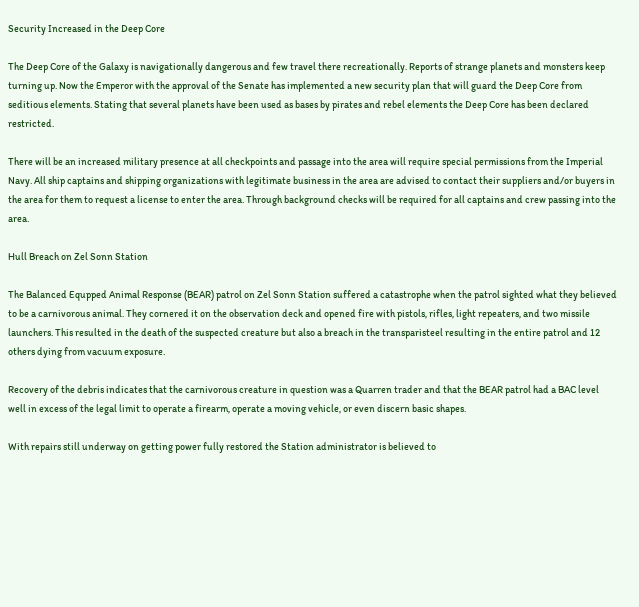Security Increased in the Deep Core

The Deep Core of the Galaxy is navigationally dangerous and few travel there recreationally. Reports of strange planets and monsters keep turning up. Now the Emperor with the approval of the Senate has implemented a new security plan that will guard the Deep Core from seditious elements. Stating that several planets have been used as bases by pirates and rebel elements the Deep Core has been declared restricted.

There will be an increased military presence at all checkpoints and passage into the area will require special permissions from the Imperial Navy. All ship captains and shipping organizations with legitimate business in the area are advised to contact their suppliers and/or buyers in the area for them to request a license to enter the area. Through background checks will be required for all captains and crew passing into the area.

Hull Breach on Zel Sonn Station

The Balanced Equpped Animal Response (BEAR) patrol on Zel Sonn Station suffered a catastrophe when the patrol sighted what they believed to be a carnivorous animal. They cornered it on the observation deck and opened fire with pistols, rifles, light repeaters, and two missile launchers. This resulted in the death of the suspected creature but also a breach in the transparisteel resulting in the entire patrol and 12 others dying from vacuum exposure.

Recovery of the debris indicates that the carnivorous creature in question was a Quarren trader and that the BEAR patrol had a BAC level well in excess of the legal limit to operate a firearm, operate a moving vehicle, or even discern basic shapes.

With repairs still underway on getting power fully restored the Station administrator is believed to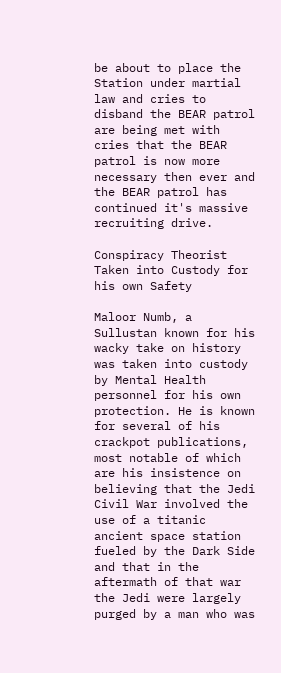be about to place the Station under martial law and cries to disband the BEAR patrol are being met with cries that the BEAR patrol is now more necessary then ever and the BEAR patrol has continued it's massive recruiting drive.

Conspiracy Theorist Taken into Custody for his own Safety

Maloor Numb, a Sullustan known for his wacky take on history was taken into custody by Mental Health personnel for his own protection. He is known for several of his crackpot publications, most notable of which are his insistence on believing that the Jedi Civil War involved the use of a titanic ancient space station fueled by the Dark Side and that in the aftermath of that war the Jedi were largely purged by a man who was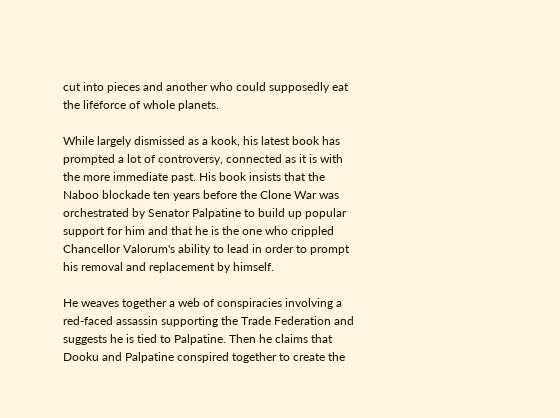cut into pieces and another who could supposedly eat the lifeforce of whole planets.

While largely dismissed as a kook, his latest book has prompted a lot of controversy, connected as it is with the more immediate past. His book insists that the Naboo blockade ten years before the Clone War was orchestrated by Senator Palpatine to build up popular support for him and that he is the one who crippled Chancellor Valorum's ability to lead in order to prompt his removal and replacement by himself.

He weaves together a web of conspiracies involving a red-faced assassin supporting the Trade Federation and suggests he is tied to Palpatine. Then he claims that Dooku and Palpatine conspired together to create the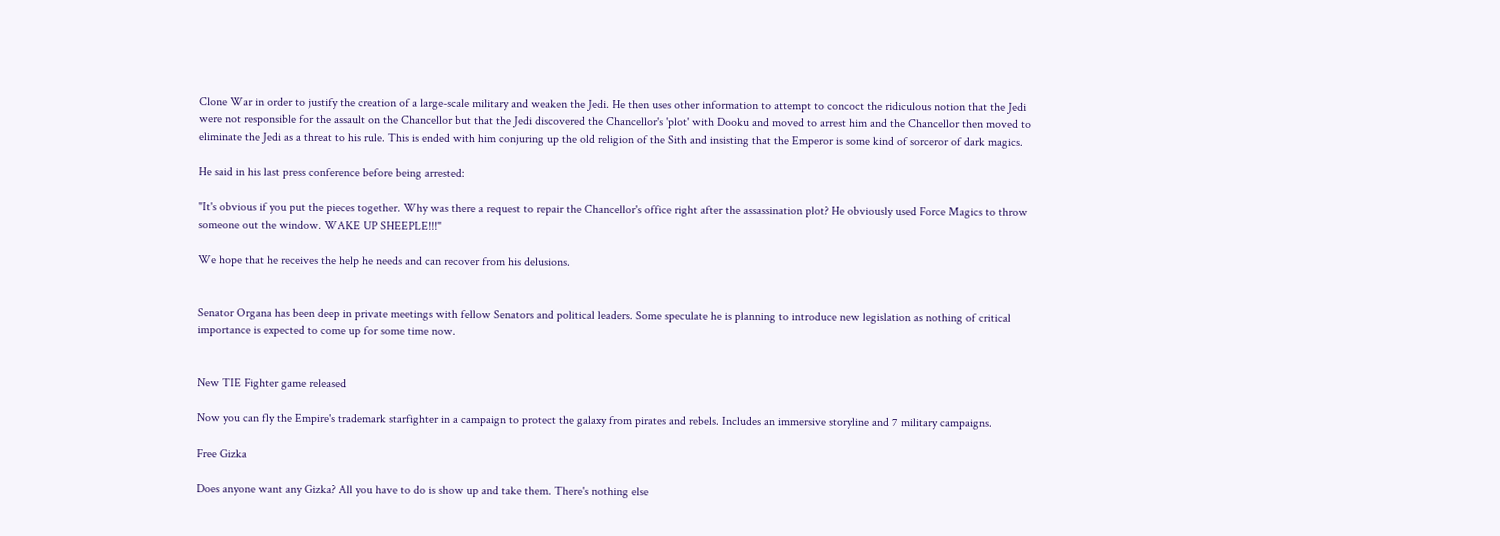Clone War in order to justify the creation of a large-scale military and weaken the Jedi. He then uses other information to attempt to concoct the ridiculous notion that the Jedi were not responsible for the assault on the Chancellor but that the Jedi discovered the Chancellor's 'plot' with Dooku and moved to arrest him and the Chancellor then moved to eliminate the Jedi as a threat to his rule. This is ended with him conjuring up the old religion of the Sith and insisting that the Emperor is some kind of sorceror of dark magics.

He said in his last press conference before being arrested:

"It's obvious if you put the pieces together. Why was there a request to repair the Chancellor's office right after the assassination plot? He obviously used Force Magics to throw someone out the window. WAKE UP SHEEPLE!!!"

We hope that he receives the help he needs and can recover from his delusions.


Senator Organa has been deep in private meetings with fellow Senators and political leaders. Some speculate he is planning to introduce new legislation as nothing of critical importance is expected to come up for some time now.


New TIE Fighter game released

Now you can fly the Empire's trademark starfighter in a campaign to protect the galaxy from pirates and rebels. Includes an immersive storyline and 7 military campaigns.

Free Gizka

Does anyone want any Gizka? All you have to do is show up and take them. There's nothing else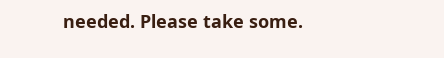needed. Please take some.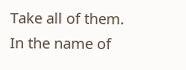Take all of them. In the name of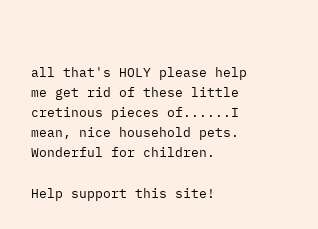all that's HOLY please help me get rid of these little cretinous pieces of......I mean, nice household pets. Wonderful for children.

Help support this site!